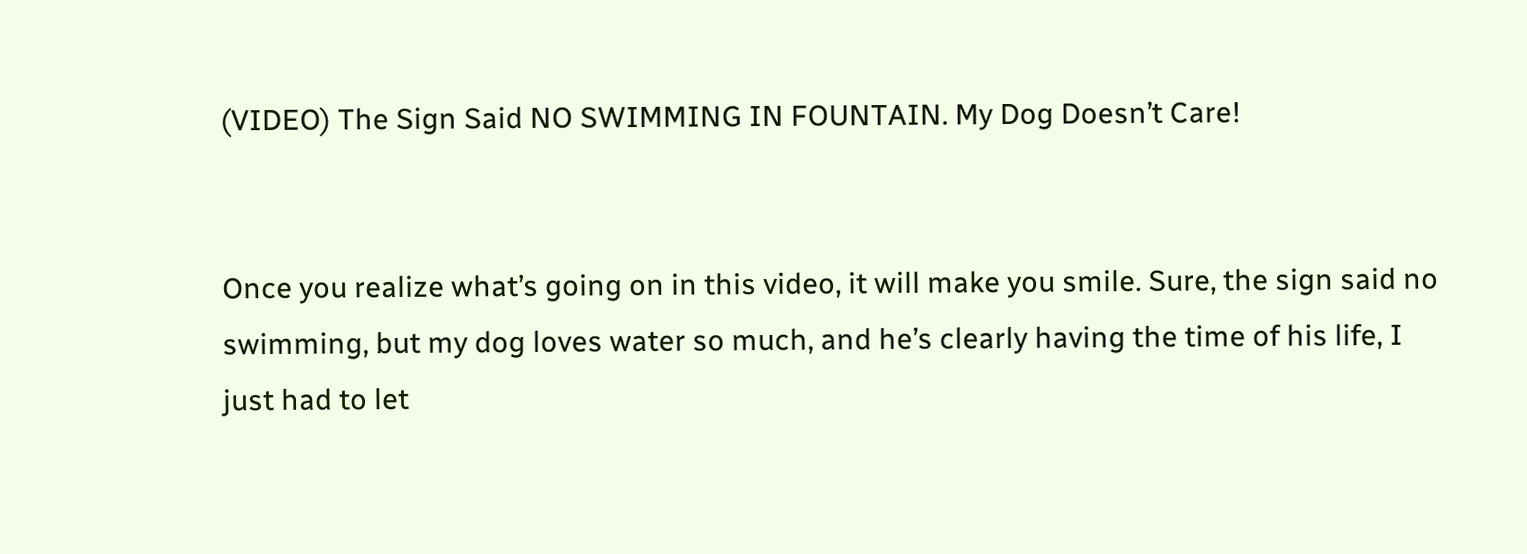(VIDEO) The Sign Said NO SWIMMING IN FOUNTAIN. My Dog Doesn’t Care!


Once you realize what’s going on in this video, it will make you smile. Sure, the sign said no swimming, but my dog loves water so much, and he’s clearly having the time of his life, I just had to let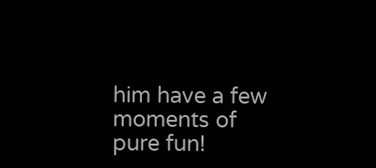him have a few moments of pure fun!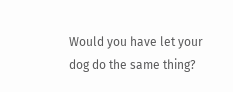Would you have let your dog do the same thing?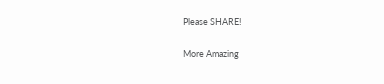Please SHARE!

More Amazing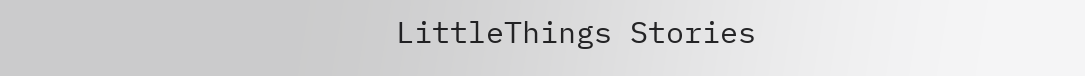LittleThings Stories